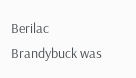Berilac Brandybuck was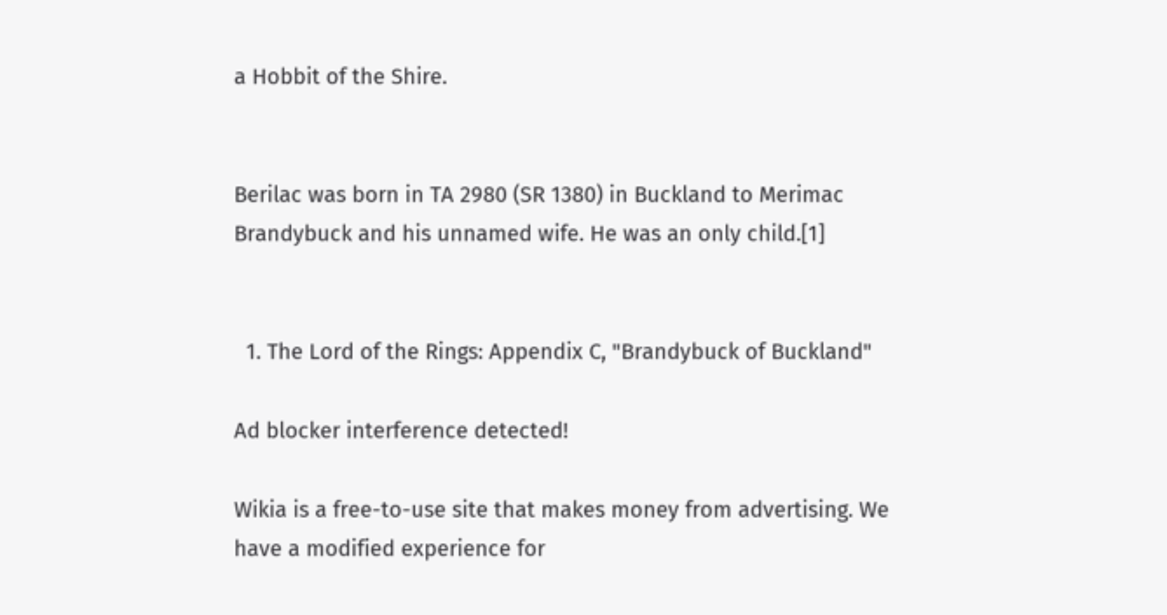a Hobbit of the Shire.


Berilac was born in TA 2980 (SR 1380) in Buckland to Merimac Brandybuck and his unnamed wife. He was an only child.[1]


  1. The Lord of the Rings: Appendix C, "Brandybuck of Buckland"

Ad blocker interference detected!

Wikia is a free-to-use site that makes money from advertising. We have a modified experience for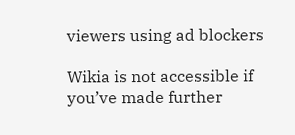viewers using ad blockers

Wikia is not accessible if you’ve made further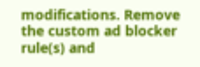modifications. Remove the custom ad blocker rule(s) and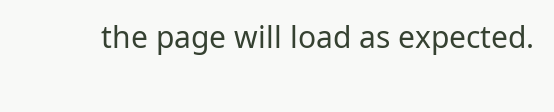the page will load as expected.